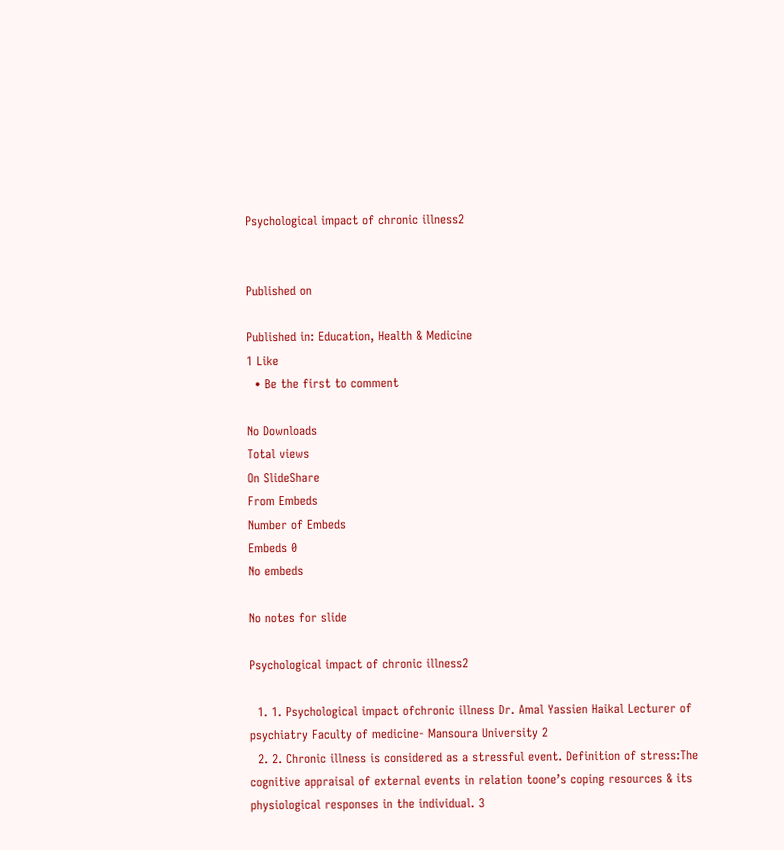Psychological impact of chronic illness2


Published on

Published in: Education, Health & Medicine
1 Like
  • Be the first to comment

No Downloads
Total views
On SlideShare
From Embeds
Number of Embeds
Embeds 0
No embeds

No notes for slide

Psychological impact of chronic illness2

  1. 1. Psychological impact ofchronic illness Dr. Amal Yassien Haikal Lecturer of psychiatry Faculty of medicine- Mansoura University 2
  2. 2. Chronic illness is considered as a stressful event. Definition of stress:The cognitive appraisal of external events in relation toone’s coping resources & its physiological responses in the individual. 3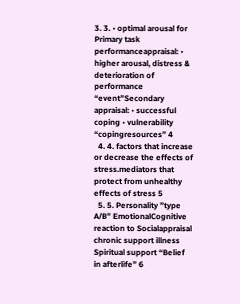3. 3. • optimal arousal for Primary task performanceappraisal: • higher arousal, distress & deterioration of performance “event”Secondary appraisal: • successful coping • vulnerability “copingresources” 4
  4. 4. factors that increase or decrease the effects of stress.mediators that protect from unhealthy effects of stress 5
  5. 5. Personality ”type A/B” EmotionalCognitive reaction to Socialappraisal chronic support illness Spiritual support “Belief in afterlife” 6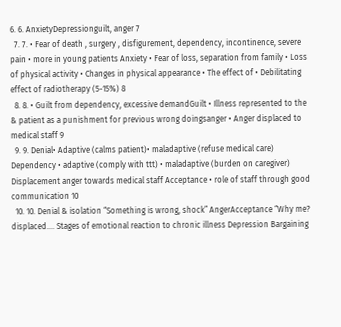6. 6. AnxietyDepressionguilt, anger 7
  7. 7. • Fear of death , surgery , disfigurement, dependency, incontinence, severe pain • more in young patients Anxiety • Fear of loss, separation from family • Loss of physical activity • Changes in physical appearance • The effect of • Debilitating effect of radiotherapy (5-15%) 8
  8. 8. • Guilt from dependency, excessive demandGuilt • Illness represented to the & patient as a punishment for previous wrong doingsanger • Anger displaced to medical staff 9
  9. 9. Denial• Adaptive (calms patient)• maladaptive (refuse medical care) Dependency • adaptive (comply with ttt) • maladaptive (burden on caregiver) Displacement anger towards medical staff Acceptance • role of staff through good communication 10
  10. 10. Denial & isolation “Something is wrong, shock” AngerAcceptance “Why me? displaced…. Stages of emotional reaction to chronic illness Depression Bargaining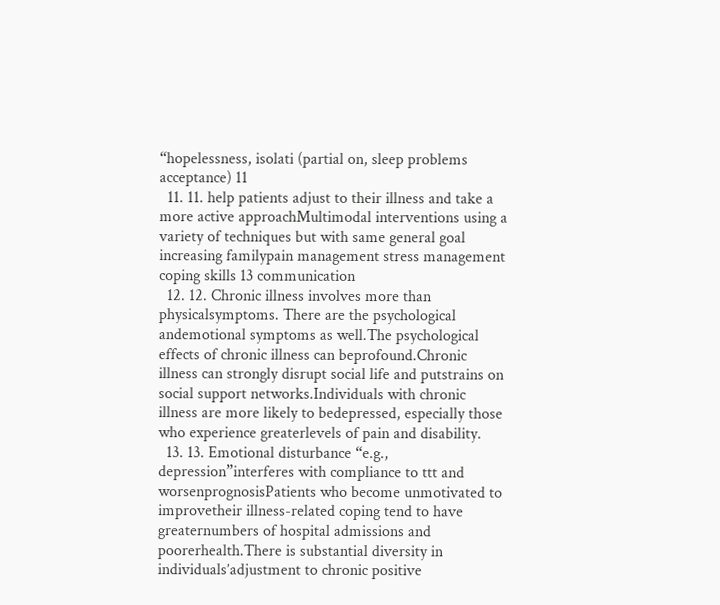“hopelessness, isolati (partial on, sleep problems acceptance) 11
  11. 11. help patients adjust to their illness and take a more active approachMultimodal interventions using a variety of techniques but with same general goal increasing familypain management stress management coping skills 13 communication
  12. 12. Chronic illness involves more than physicalsymptoms. There are the psychological andemotional symptoms as well.The psychological effects of chronic illness can beprofound.Chronic illness can strongly disrupt social life and putstrains on social support networks.Individuals with chronic illness are more likely to bedepressed, especially those who experience greaterlevels of pain and disability.
  13. 13. Emotional disturbance “e.g., depression”interferes with compliance to ttt and worsenprognosisPatients who become unmotivated to improvetheir illness-related coping tend to have greaternumbers of hospital admissions and poorerhealth.There is substantial diversity in individuals’adjustment to chronic positive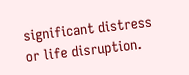significant distress or life disruption.